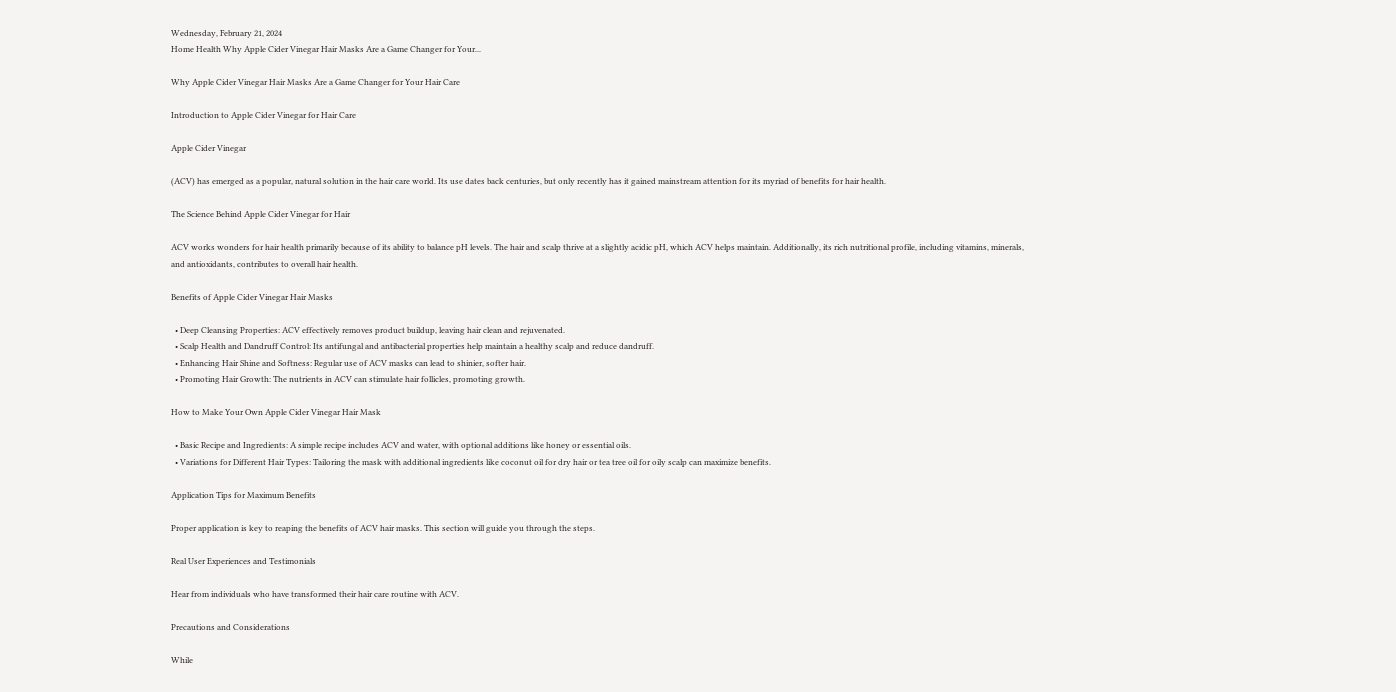Wednesday, February 21, 2024
Home Health Why Apple Cider Vinegar Hair Masks Are a Game Changer for Your...

Why Apple Cider Vinegar Hair Masks Are a Game Changer for Your Hair Care

Introduction to Apple Cider Vinegar for Hair Care

Apple Cider Vinegar

(ACV) has emerged as a popular, natural solution in the hair care world. Its use dates back centuries, but only recently has it gained mainstream attention for its myriad of benefits for hair health.

The Science Behind Apple Cider Vinegar for Hair

ACV works wonders for hair health primarily because of its ability to balance pH levels. The hair and scalp thrive at a slightly acidic pH, which ACV helps maintain. Additionally, its rich nutritional profile, including vitamins, minerals, and antioxidants, contributes to overall hair health.

Benefits of Apple Cider Vinegar Hair Masks

  • Deep Cleansing Properties: ACV effectively removes product buildup, leaving hair clean and rejuvenated.
  • Scalp Health and Dandruff Control: Its antifungal and antibacterial properties help maintain a healthy scalp and reduce dandruff.
  • Enhancing Hair Shine and Softness: Regular use of ACV masks can lead to shinier, softer hair.
  • Promoting Hair Growth: The nutrients in ACV can stimulate hair follicles, promoting growth.

How to Make Your Own Apple Cider Vinegar Hair Mask

  • Basic Recipe and Ingredients: A simple recipe includes ACV and water, with optional additions like honey or essential oils.
  • Variations for Different Hair Types: Tailoring the mask with additional ingredients like coconut oil for dry hair or tea tree oil for oily scalp can maximize benefits.

Application Tips for Maximum Benefits

Proper application is key to reaping the benefits of ACV hair masks. This section will guide you through the steps.

Real User Experiences and Testimonials

Hear from individuals who have transformed their hair care routine with ACV.

Precautions and Considerations

While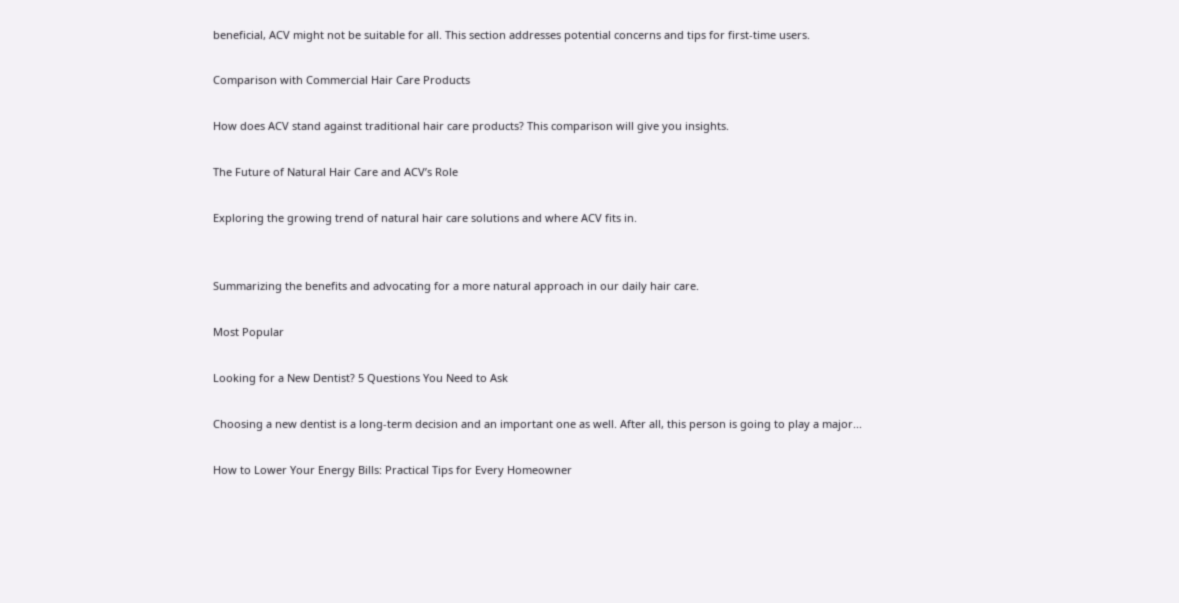beneficial, ACV might not be suitable for all. This section addresses potential concerns and tips for first-time users.

Comparison with Commercial Hair Care Products

How does ACV stand against traditional hair care products? This comparison will give you insights.

The Future of Natural Hair Care and ACV’s Role

Exploring the growing trend of natural hair care solutions and where ACV fits in.


Summarizing the benefits and advocating for a more natural approach in our daily hair care.

Most Popular

Looking for a New Dentist? 5 Questions You Need to Ask

Choosing a new dentist is a long-term decision and an important one as well. After all, this person is going to play a major...

How to Lower Your Energy Bills: Practical Tips for Every Homeowner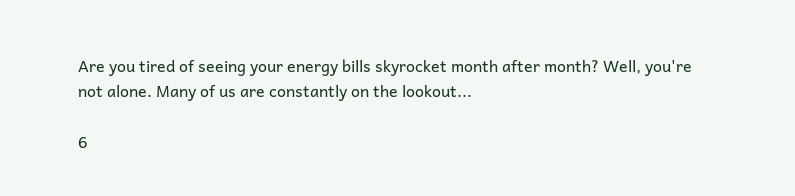Are you tired of seeing your energy bills skyrocket month after month? Well, you're not alone. Many of us are constantly on the lookout...

6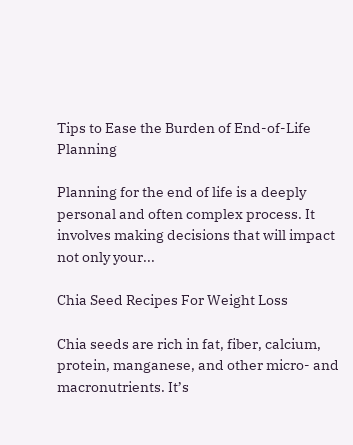Tips to Ease the Burden of End-of-Life Planning

Planning for the end of life is a deeply personal and often complex process. It involves making decisions that will impact not only your...

Chia Seed Recipes For Weight Loss

Chia seeds are rich in fat, fiber, calcium, protein, manganese, and other micro- and macronutrients. It’s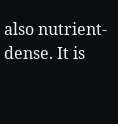also nutrient-dense. It is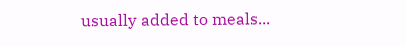usually added to meals...